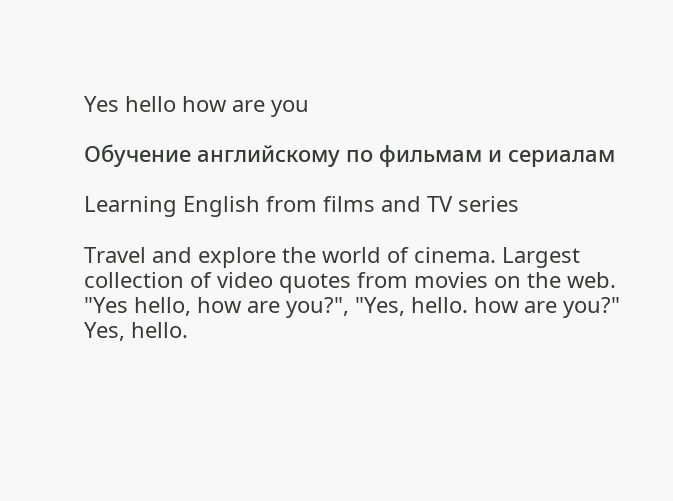Yes hello how are you

Обучение английскому по фильмам и сериалам

Learning English from films and TV series

Travel and explore the world of cinema. Largest collection of video quotes from movies on the web. "Yes hello, how are you?", "Yes, hello. how are you?"
Yes, hello.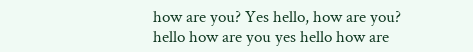how are you? Yes hello, how are you? hello how are you yes hello how are